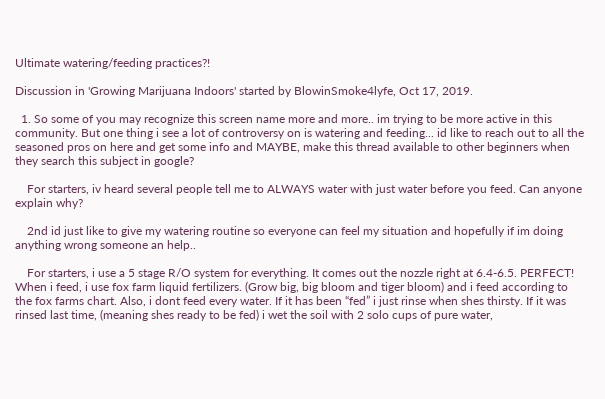Ultimate watering/feeding practices?!

Discussion in 'Growing Marijuana Indoors' started by BlowinSmoke4lyfe, Oct 17, 2019.

  1. So some of you may recognize this screen name more and more.. im trying to be more active in this community. But one thing i see a lot of controversy on is watering and feeding... id like to reach out to all the seasoned pros on here and get some info and MAYBE, make this thread available to other beginners when they search this subject in google?

    For starters, iv heard several people tell me to ALWAYS water with just water before you feed. Can anyone explain why?

    2nd id just like to give my watering routine so everyone can feel my situation and hopefully if im doing anything wrong someone an help..

    For starters, i use a 5 stage R/O system for everything. It comes out the nozzle right at 6.4-6.5. PERFECT! When i feed, i use fox farm liquid fertilizers. (Grow big, big bloom and tiger bloom) and i feed according to the fox farms chart. Also, i dont feed every water. If it has been “fed” i just rinse when shes thirsty. If it was rinsed last time, (meaning shes ready to be fed) i wet the soil with 2 solo cups of pure water,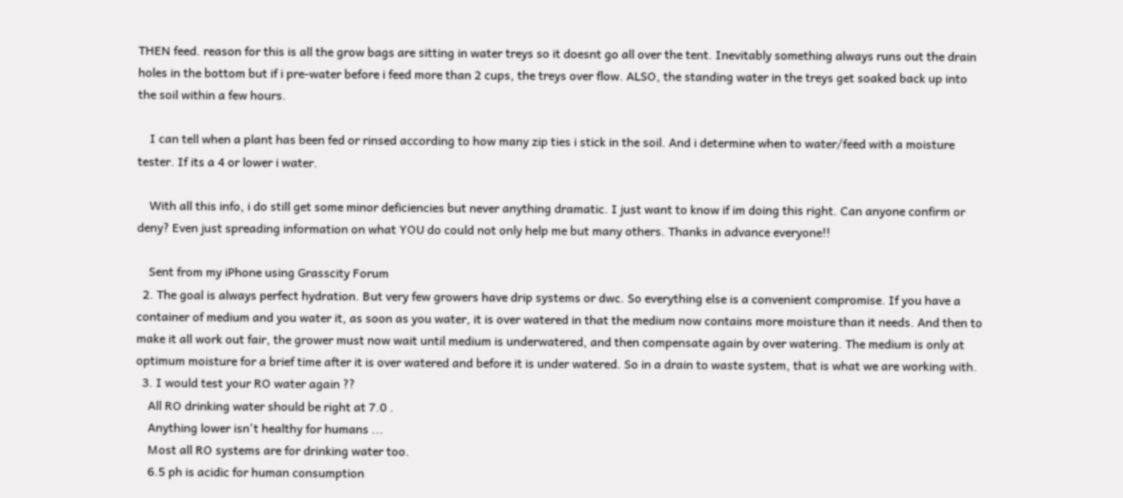THEN feed. reason for this is all the grow bags are sitting in water treys so it doesnt go all over the tent. Inevitably something always runs out the drain holes in the bottom but if i pre-water before i feed more than 2 cups, the treys over flow. ALSO, the standing water in the treys get soaked back up into the soil within a few hours.

    I can tell when a plant has been fed or rinsed according to how many zip ties i stick in the soil. And i determine when to water/feed with a moisture tester. If its a 4 or lower i water.

    With all this info, i do still get some minor deficiencies but never anything dramatic. I just want to know if im doing this right. Can anyone confirm or deny? Even just spreading information on what YOU do could not only help me but many others. Thanks in advance everyone!!

    Sent from my iPhone using Grasscity Forum
  2. The goal is always perfect hydration. But very few growers have drip systems or dwc. So everything else is a convenient compromise. If you have a container of medium and you water it, as soon as you water, it is over watered in that the medium now contains more moisture than it needs. And then to make it all work out fair, the grower must now wait until medium is underwatered, and then compensate again by over watering. The medium is only at optimum moisture for a brief time after it is over watered and before it is under watered. So in a drain to waste system, that is what we are working with.
  3. I would test your RO water again ??
    All RO drinking water should be right at 7.0 .
    Anything lower isn't healthy for humans ...
    Most all RO systems are for drinking water too.
    6.5 ph is acidic for human consumption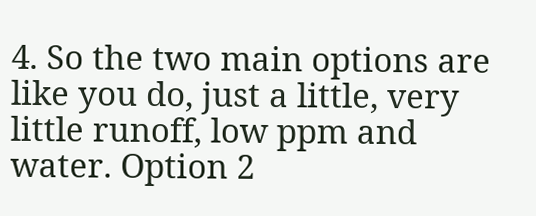4. So the two main options are like you do, just a little, very little runoff, low ppm and water. Option 2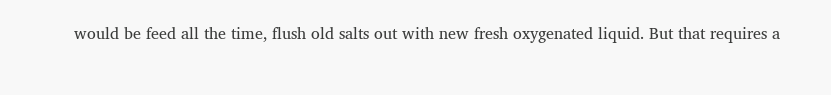would be feed all the time, flush old salts out with new fresh oxygenated liquid. But that requires a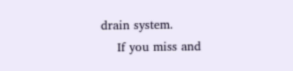drain system.
    If you miss and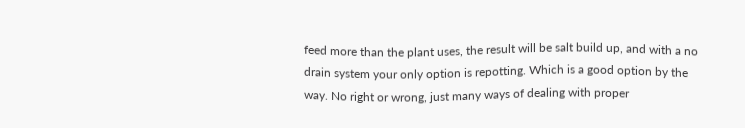feed more than the plant uses, the result will be salt build up, and with a no drain system your only option is repotting. Which is a good option by the way. No right or wrong, just many ways of dealing with proper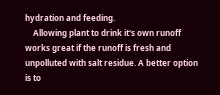hydration and feeding.
    Allowing plant to drink it's own runoff works great if the runoff is fresh and unpolluted with salt residue. A better option is to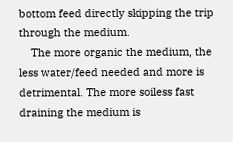bottom feed directly skipping the trip through the medium.
    The more organic the medium, the less water/feed needed and more is detrimental. The more soiless fast draining the medium is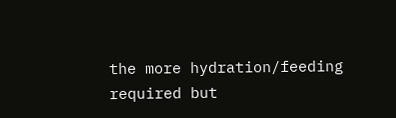the more hydration/feeding required but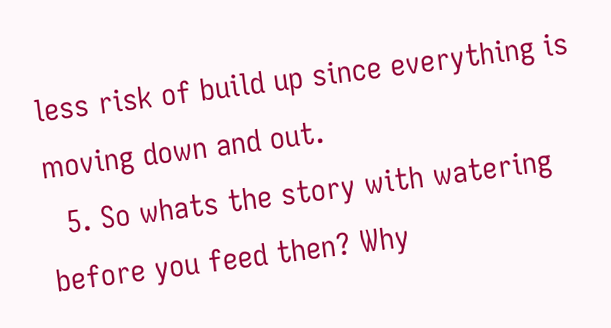less risk of build up since everything is moving down and out.
  5. So whats the story with watering before you feed then? Why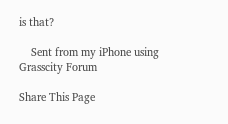is that?

    Sent from my iPhone using Grasscity Forum

Share This Page